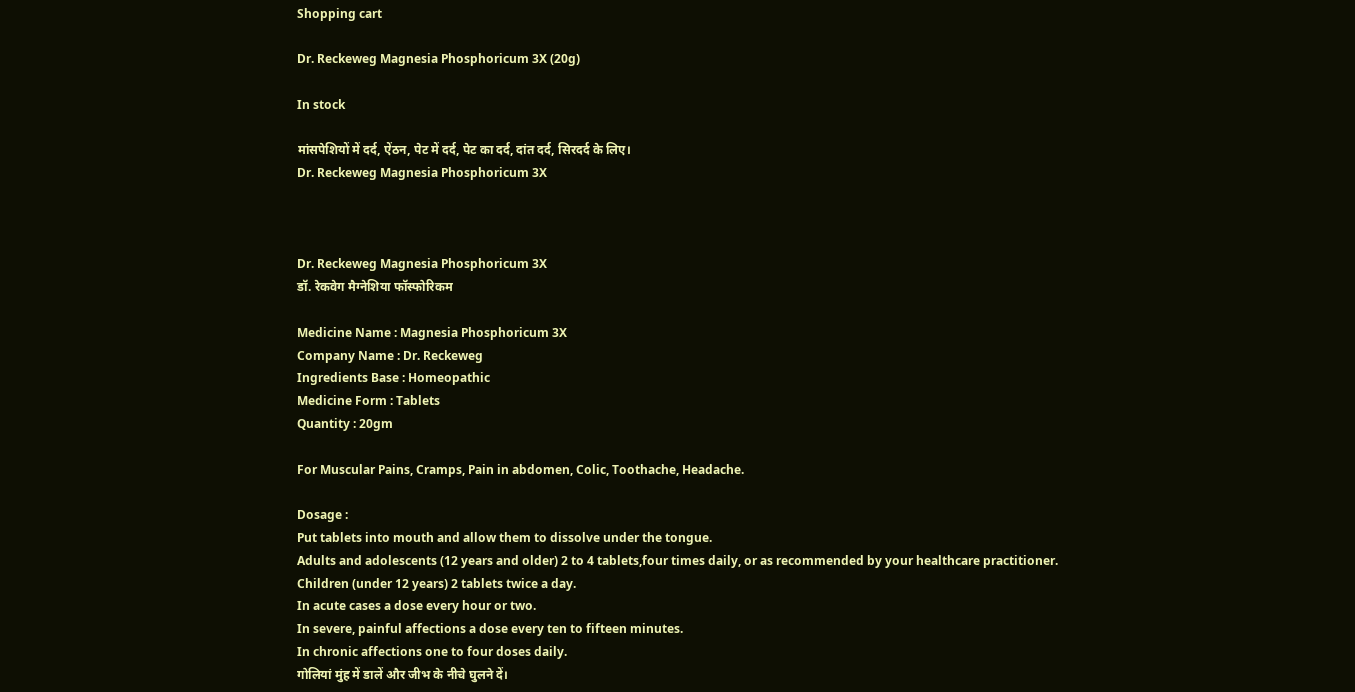Shopping cart

Dr. Reckeweg Magnesia Phosphoricum 3X (20g)

In stock

मांसपेशियों में दर्द, ऐंठन, पेट में दर्द, पेट का दर्द, दांत दर्द, सिरदर्द के लिए।
Dr. Reckeweg Magnesia Phosphoricum 3X



Dr. Reckeweg Magnesia Phosphoricum 3X
डॉ. रेकवेग मैग्नेशिया फॉस्फोरिकम

Medicine Name : Magnesia Phosphoricum 3X
Company Name : Dr. Reckeweg
Ingredients Base : Homeopathic
Medicine Form : Tablets
Quantity : 20gm

For Muscular Pains, Cramps, Pain in abdomen, Colic, Toothache, Headache.

Dosage :
Put tablets into mouth and allow them to dissolve under the tongue.
Adults and adolescents (12 years and older) 2 to 4 tablets,four times daily, or as recommended by your healthcare practitioner.
Children (under 12 years) 2 tablets twice a day.
In acute cases a dose every hour or two.
In severe, painful affections a dose every ten to fifteen minutes.
In chronic affections one to four doses daily.
गोलियां मुंह में डालें और जीभ के नीचे घुलने दें।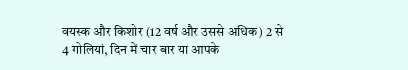वयस्क और किशोर (12 वर्ष और उससे अधिक) 2 से 4 गोलियां, दिन में चार बार या आपके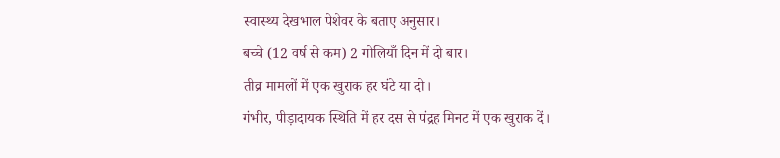स्वास्थ्य देखभाल पेशेवर के बताए अनुसार।
बच्चे (12 वर्ष से कम) 2 गोलियाँ दिन में दो बार।
तीव्र मामलों में एक खुराक हर घंटे या दो।
गंभीर, पीड़ादायक स्थिति में हर दस से पंद्रह मिनट में एक खुराक दें।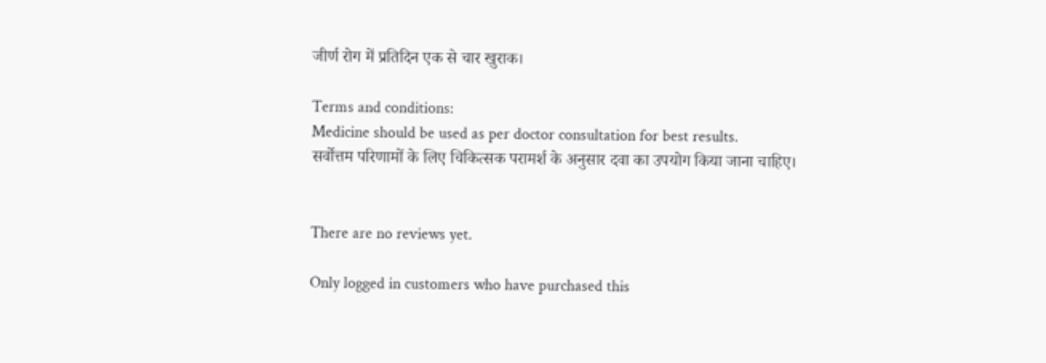जीर्ण रोग में प्रतिदिन एक से चार खुराक।

Terms and conditions:
Medicine should be used as per doctor consultation for best results.
सर्वोत्तम परिणामों के लिए चिकित्सक परामर्श के अनुसार दवा का उपयोग किया जाना चाहिए।


There are no reviews yet.

Only logged in customers who have purchased this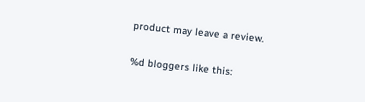product may leave a review.

%d bloggers like this: